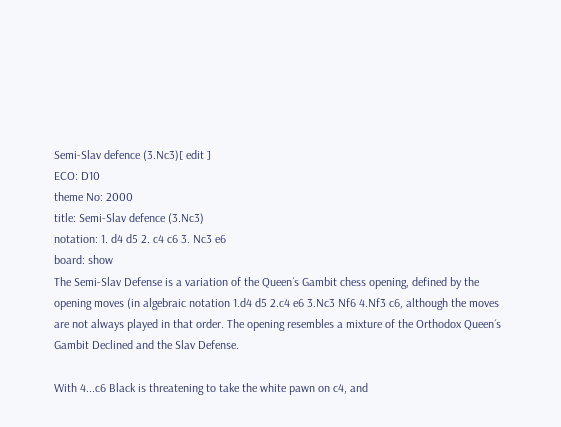Semi-Slav defence (3.Nc3)[ edit ]
ECO: D10
theme No: 2000
title: Semi-Slav defence (3.Nc3)
notation: 1. d4 d5 2. c4 c6 3. Nc3 e6
board: show
The Semi-Slav Defense is a variation of the Queen´s Gambit chess opening, defined by the opening moves (in algebraic notation 1.d4 d5 2.c4 e6 3.Nc3 Nf6 4.Nf3 c6, although the moves are not always played in that order. The opening resembles a mixture of the Orthodox Queen´s Gambit Declined and the Slav Defense.

With 4...c6 Black is threatening to take the white pawn on c4, and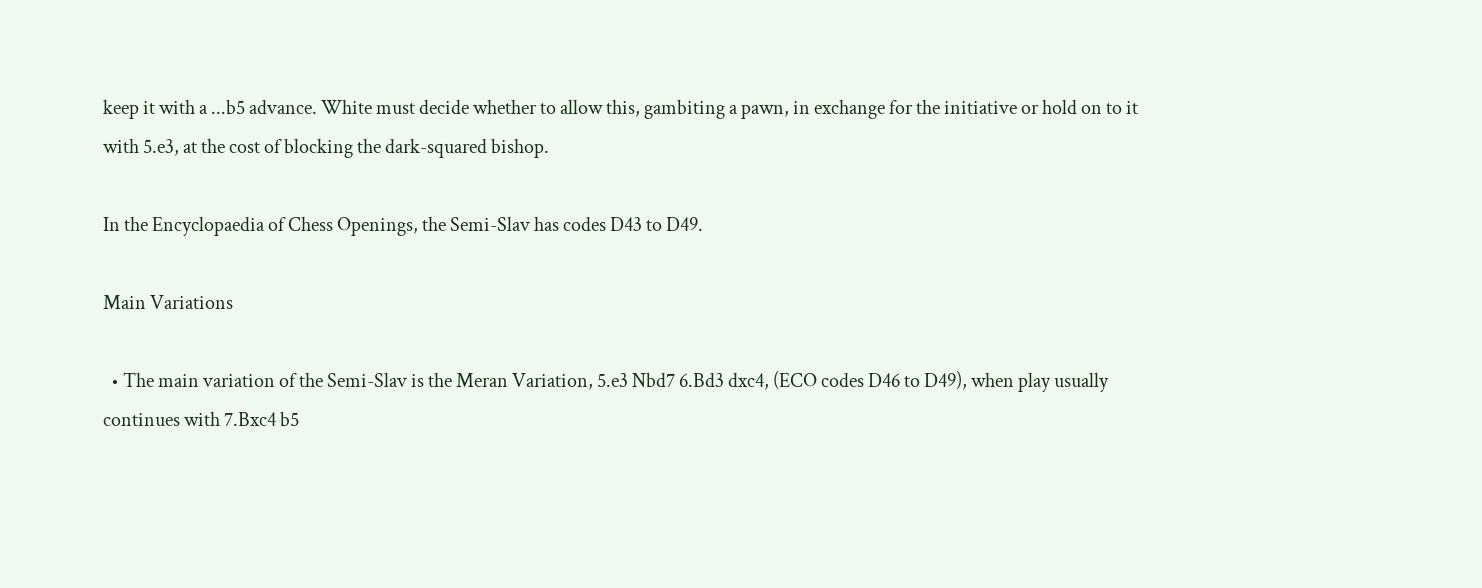keep it with a ...b5 advance. White must decide whether to allow this, gambiting a pawn, in exchange for the initiative or hold on to it with 5.e3, at the cost of blocking the dark-squared bishop.

In the Encyclopaedia of Chess Openings, the Semi-Slav has codes D43 to D49.

Main Variations

  • The main variation of the Semi-Slav is the Meran Variation, 5.e3 Nbd7 6.Bd3 dxc4, (ECO codes D46 to D49), when play usually continues with 7.Bxc4 b5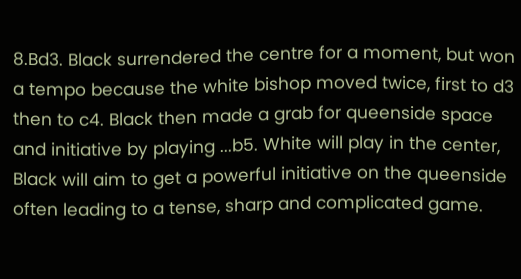8.Bd3. Black surrendered the centre for a moment, but won a tempo because the white bishop moved twice, first to d3 then to c4. Black then made a grab for queenside space and initiative by playing ...b5. White will play in the center, Black will aim to get a powerful initiative on the queenside often leading to a tense, sharp and complicated game.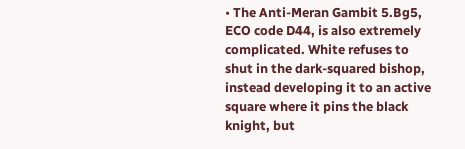• The Anti-Meran Gambit 5.Bg5, ECO code D44, is also extremely complicated. White refuses to shut in the dark-squared bishop, instead developing it to an active square where it pins the black knight, but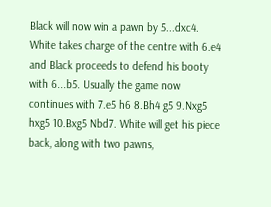Black will now win a pawn by 5...dxc4. White takes charge of the centre with 6.e4 and Black proceeds to defend his booty with 6...b5. Usually the game now continues with 7.e5 h6 8.Bh4 g5 9.Nxg5 hxg5 10.Bxg5 Nbd7. White will get his piece back, along with two pawns,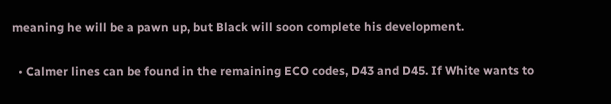meaning he will be a pawn up, but Black will soon complete his development.

  • Calmer lines can be found in the remaining ECO codes, D43 and D45. If White wants to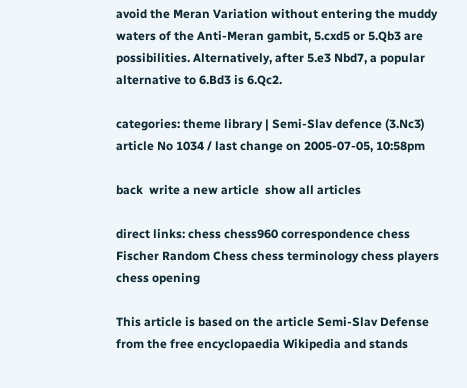avoid the Meran Variation without entering the muddy waters of the Anti-Meran gambit, 5.cxd5 or 5.Qb3 are possibilities. Alternatively, after 5.e3 Nbd7, a popular alternative to 6.Bd3 is 6.Qc2.

categories: theme library | Semi-Slav defence (3.Nc3)
article No 1034 / last change on 2005-07-05, 10:58pm

back  write a new article  show all articles

direct links: chess chess960 correspondence chess Fischer Random Chess chess terminology chess players chess opening

This article is based on the article Semi-Slav Defense from the free encyclopaedia Wikipedia and stands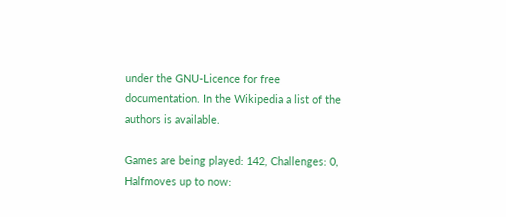under the GNU-Licence for free documentation. In the Wikipedia a list of the authors is available.

Games are being played: 142, Challenges: 0, Halfmoves up to now: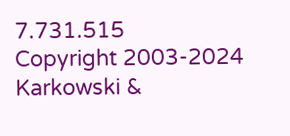7.731.515
Copyright 2003-2024 Karkowski &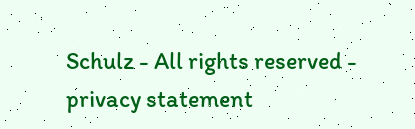Schulz - All rights reserved - privacy statement